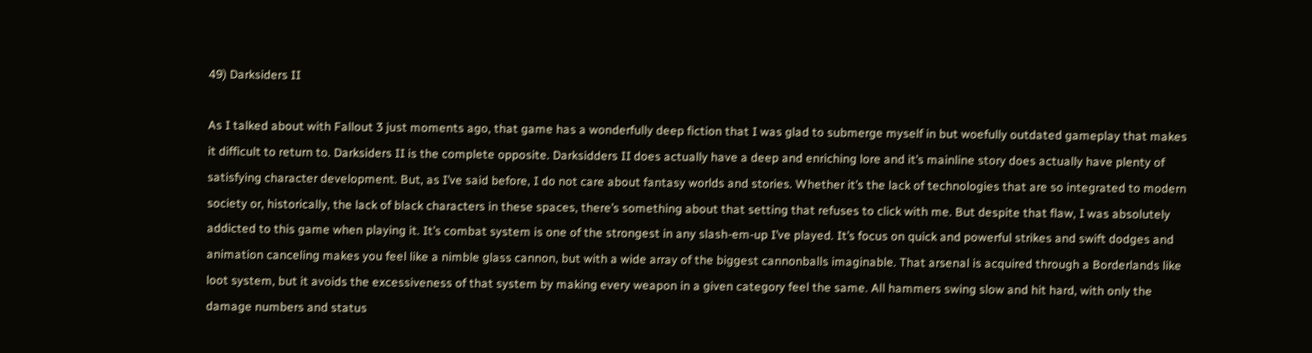49) Darksiders II

As I talked about with Fallout 3 just moments ago, that game has a wonderfully deep fiction that I was glad to submerge myself in but woefully outdated gameplay that makes it difficult to return to. Darksiders II is the complete opposite. Darksidders II does actually have a deep and enriching lore and it’s mainline story does actually have plenty of satisfying character development. But, as I’ve said before, I do not care about fantasy worlds and stories. Whether it’s the lack of technologies that are so integrated to modern society or, historically, the lack of black characters in these spaces, there’s something about that setting that refuses to click with me. But despite that flaw, I was absolutely addicted to this game when playing it. It’s combat system is one of the strongest in any slash-em-up I’ve played. It’s focus on quick and powerful strikes and swift dodges and animation canceling makes you feel like a nimble glass cannon, but with a wide array of the biggest cannonballs imaginable. That arsenal is acquired through a Borderlands like loot system, but it avoids the excessiveness of that system by making every weapon in a given category feel the same. All hammers swing slow and hit hard, with only the damage numbers and status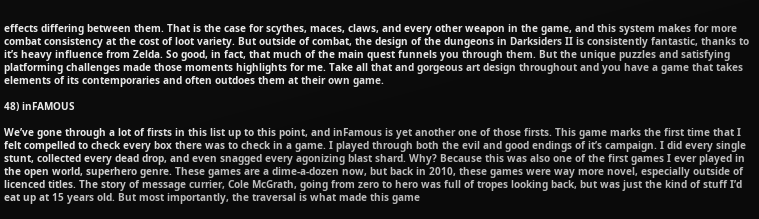effects differing between them. That is the case for scythes, maces, claws, and every other weapon in the game, and this system makes for more combat consistency at the cost of loot variety. But outside of combat, the design of the dungeons in Darksiders II is consistently fantastic, thanks to it’s heavy influence from Zelda. So good, in fact, that much of the main quest funnels you through them. But the unique puzzles and satisfying platforming challenges made those moments highlights for me. Take all that and gorgeous art design throughout and you have a game that takes elements of its contemporaries and often outdoes them at their own game.

48) inFAMOUS

We’ve gone through a lot of firsts in this list up to this point, and inFamous is yet another one of those firsts. This game marks the first time that I felt compelled to check every box there was to check in a game. I played through both the evil and good endings of it’s campaign. I did every single stunt, collected every dead drop, and even snagged every agonizing blast shard. Why? Because this was also one of the first games I ever played in the open world, superhero genre. These games are a dime-a-dozen now, but back in 2010, these games were way more novel, especially outside of licenced titles. The story of message currier, Cole McGrath, going from zero to hero was full of tropes looking back, but was just the kind of stuff I’d eat up at 15 years old. But most importantly, the traversal is what made this game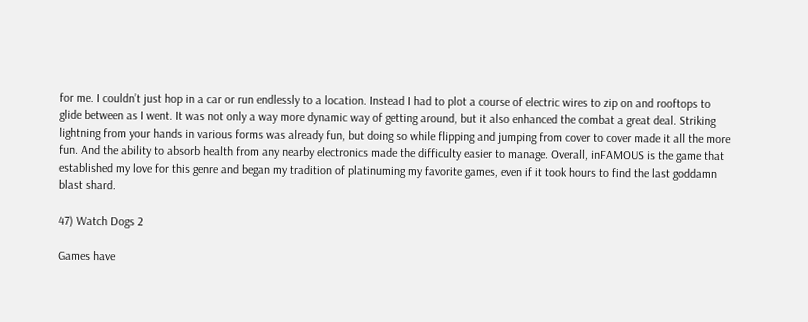for me. I couldn’t just hop in a car or run endlessly to a location. Instead I had to plot a course of electric wires to zip on and rooftops to glide between as I went. It was not only a way more dynamic way of getting around, but it also enhanced the combat a great deal. Striking lightning from your hands in various forms was already fun, but doing so while flipping and jumping from cover to cover made it all the more fun. And the ability to absorb health from any nearby electronics made the difficulty easier to manage. Overall, inFAMOUS is the game that established my love for this genre and began my tradition of platinuming my favorite games, even if it took hours to find the last goddamn blast shard.

47) Watch Dogs 2

Games have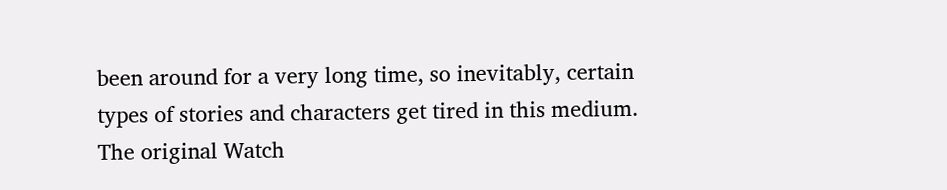been around for a very long time, so inevitably, certain types of stories and characters get tired in this medium. The original Watch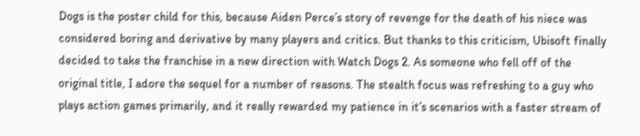Dogs is the poster child for this, because Aiden Perce’s story of revenge for the death of his niece was considered boring and derivative by many players and critics. But thanks to this criticism, Ubisoft finally decided to take the franchise in a new direction with Watch Dogs 2. As someone who fell off of the original title, I adore the sequel for a number of reasons. The stealth focus was refreshing to a guy who plays action games primarily, and it really rewarded my patience in it’s scenarios with a faster stream of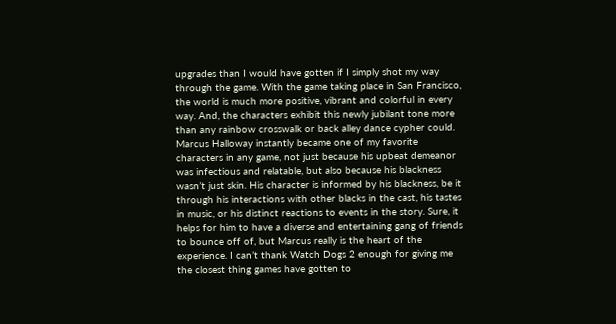upgrades than I would have gotten if I simply shot my way through the game. With the game taking place in San Francisco, the world is much more positive, vibrant and colorful in every way. And, the characters exhibit this newly jubilant tone more than any rainbow crosswalk or back alley dance cypher could. Marcus Halloway instantly became one of my favorite characters in any game, not just because his upbeat demeanor was infectious and relatable, but also because his blackness wasn’t just skin. His character is informed by his blackness, be it through his interactions with other blacks in the cast, his tastes in music, or his distinct reactions to events in the story. Sure, it helps for him to have a diverse and entertaining gang of friends to bounce off of, but Marcus really is the heart of the experience. I can’t thank Watch Dogs 2 enough for giving me the closest thing games have gotten to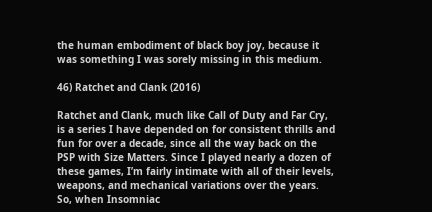the human embodiment of black boy joy, because it was something I was sorely missing in this medium.

46) Ratchet and Clank (2016)

Ratchet and Clank, much like Call of Duty and Far Cry, is a series I have depended on for consistent thrills and fun for over a decade, since all the way back on the PSP with Size Matters. Since I played nearly a dozen of these games, I’m fairly intimate with all of their levels, weapons, and mechanical variations over the years. So, when Insomniac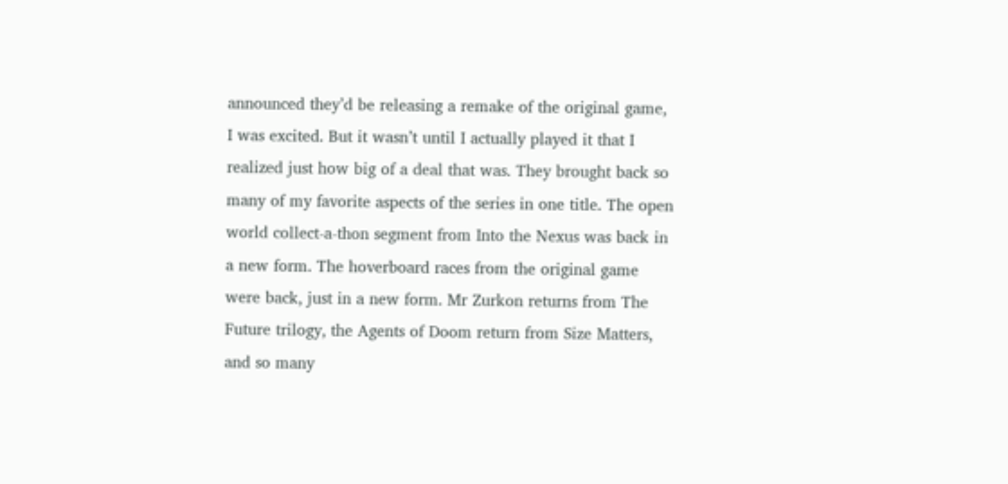announced they’d be releasing a remake of the original game, I was excited. But it wasn’t until I actually played it that I realized just how big of a deal that was. They brought back so many of my favorite aspects of the series in one title. The open world collect-a-thon segment from Into the Nexus was back in a new form. The hoverboard races from the original game were back, just in a new form. Mr Zurkon returns from The Future trilogy, the Agents of Doom return from Size Matters, and so many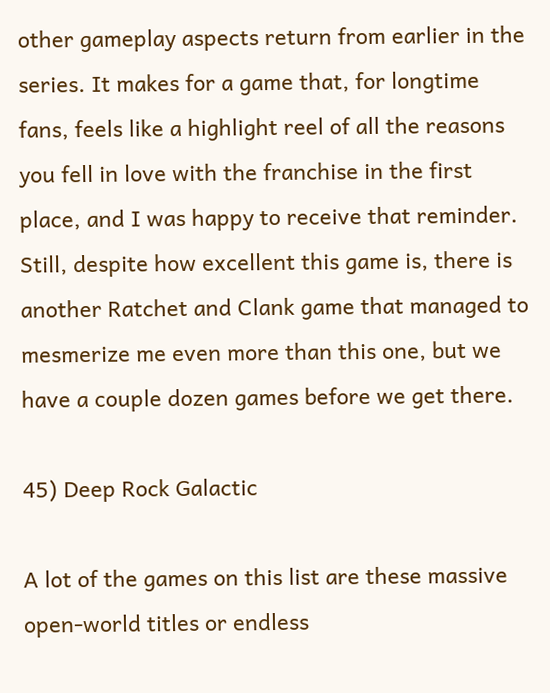other gameplay aspects return from earlier in the series. It makes for a game that, for longtime fans, feels like a highlight reel of all the reasons you fell in love with the franchise in the first place, and I was happy to receive that reminder. Still, despite how excellent this game is, there is another Ratchet and Clank game that managed to mesmerize me even more than this one, but we have a couple dozen games before we get there.

45) Deep Rock Galactic

A lot of the games on this list are these massive open-world titles or endless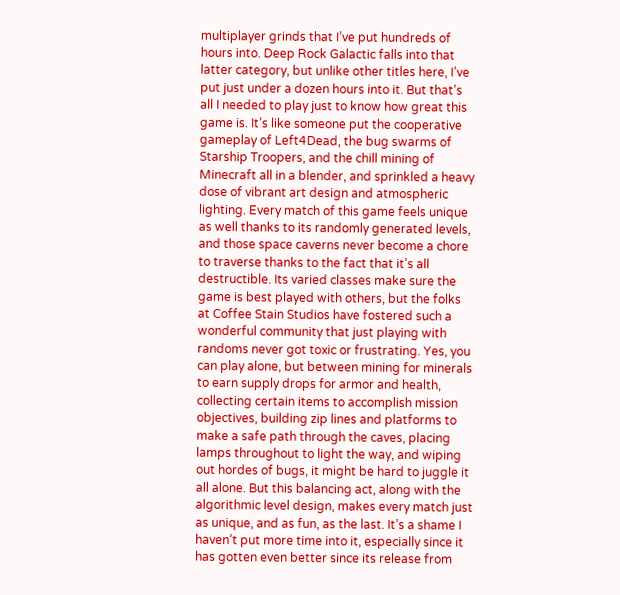multiplayer grinds that I’ve put hundreds of hours into. Deep Rock Galactic falls into that latter category, but unlike other titles here, I’ve put just under a dozen hours into it. But that’s all I needed to play just to know how great this game is. It’s like someone put the cooperative gameplay of Left4Dead, the bug swarms of Starship Troopers, and the chill mining of Minecraft all in a blender, and sprinkled a heavy dose of vibrant art design and atmospheric lighting. Every match of this game feels unique as well thanks to its randomly generated levels, and those space caverns never become a chore to traverse thanks to the fact that it’s all destructible. Its varied classes make sure the game is best played with others, but the folks at Coffee Stain Studios have fostered such a wonderful community that just playing with randoms never got toxic or frustrating. Yes, you can play alone, but between mining for minerals to earn supply drops for armor and health, collecting certain items to accomplish mission objectives, building zip lines and platforms to make a safe path through the caves, placing lamps throughout to light the way, and wiping out hordes of bugs, it might be hard to juggle it all alone. But this balancing act, along with the algorithmic level design, makes every match just as unique, and as fun, as the last. It’s a shame I haven’t put more time into it, especially since it has gotten even better since its release from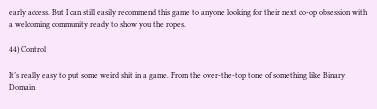early access. But I can still easily recommend this game to anyone looking for their next co-op obsession with a welcoming community ready to show you the ropes.

44) Control

It’s really easy to put some weird shit in a game. From the over-the-top tone of something like Binary Domain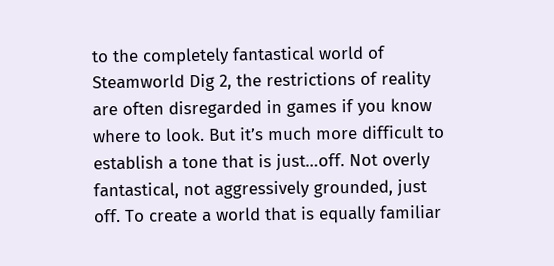to the completely fantastical world of Steamworld Dig 2, the restrictions of reality are often disregarded in games if you know where to look. But it’s much more difficult to establish a tone that is just…off. Not overly fantastical, not aggressively grounded, just off. To create a world that is equally familiar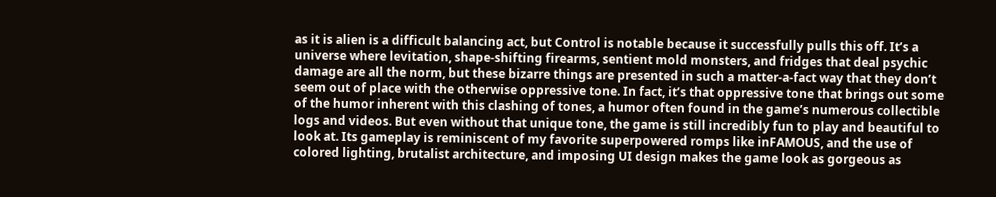as it is alien is a difficult balancing act, but Control is notable because it successfully pulls this off. It’s a universe where levitation, shape-shifting firearms, sentient mold monsters, and fridges that deal psychic damage are all the norm, but these bizarre things are presented in such a matter-a-fact way that they don’t seem out of place with the otherwise oppressive tone. In fact, it’s that oppressive tone that brings out some of the humor inherent with this clashing of tones, a humor often found in the game’s numerous collectible logs and videos. But even without that unique tone, the game is still incredibly fun to play and beautiful to look at. Its gameplay is reminiscent of my favorite superpowered romps like inFAMOUS, and the use of colored lighting, brutalist architecture, and imposing UI design makes the game look as gorgeous as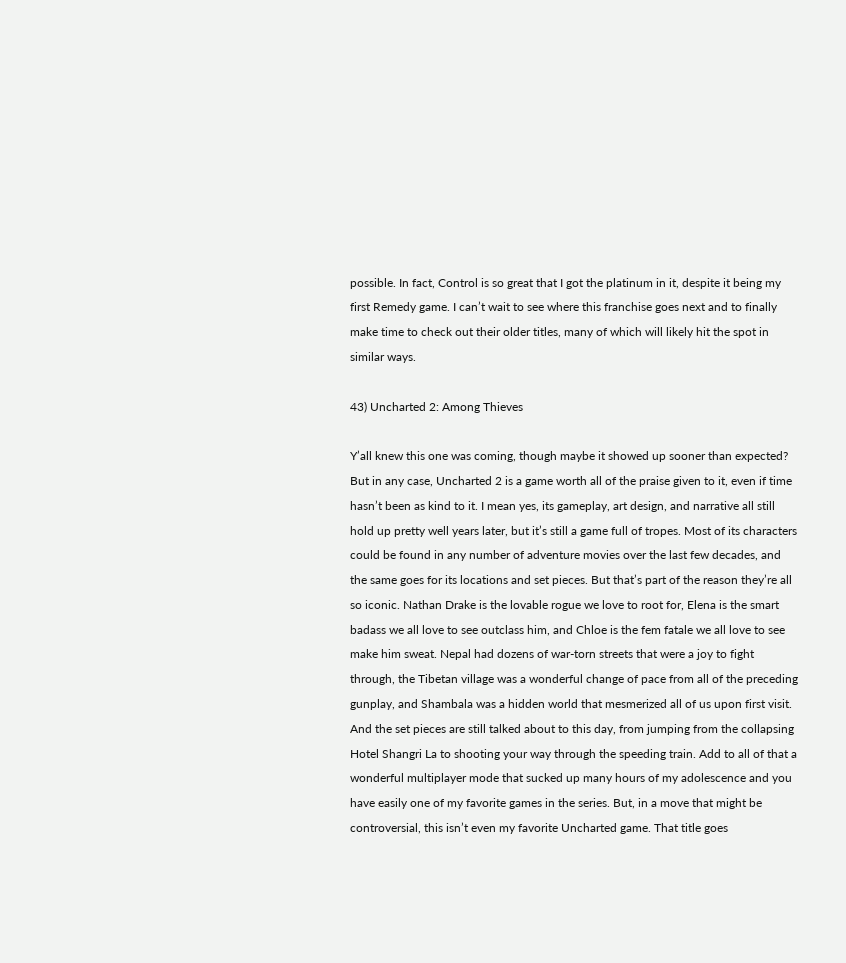possible. In fact, Control is so great that I got the platinum in it, despite it being my first Remedy game. I can’t wait to see where this franchise goes next and to finally make time to check out their older titles, many of which will likely hit the spot in similar ways.

43) Uncharted 2: Among Thieves

Y’all knew this one was coming, though maybe it showed up sooner than expected? But in any case, Uncharted 2 is a game worth all of the praise given to it, even if time hasn’t been as kind to it. I mean yes, its gameplay, art design, and narrative all still hold up pretty well years later, but it’s still a game full of tropes. Most of its characters could be found in any number of adventure movies over the last few decades, and the same goes for its locations and set pieces. But that’s part of the reason they’re all so iconic. Nathan Drake is the lovable rogue we love to root for, Elena is the smart badass we all love to see outclass him, and Chloe is the fem fatale we all love to see make him sweat. Nepal had dozens of war-torn streets that were a joy to fight through, the Tibetan village was a wonderful change of pace from all of the preceding gunplay, and Shambala was a hidden world that mesmerized all of us upon first visit. And the set pieces are still talked about to this day, from jumping from the collapsing Hotel Shangri La to shooting your way through the speeding train. Add to all of that a wonderful multiplayer mode that sucked up many hours of my adolescence and you have easily one of my favorite games in the series. But, in a move that might be controversial, this isn’t even my favorite Uncharted game. That title goes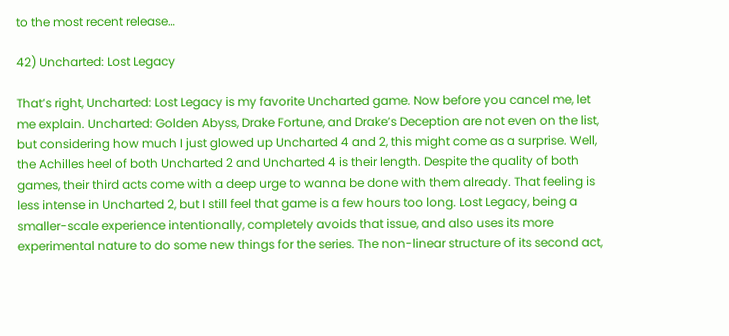to the most recent release…

42) Uncharted: Lost Legacy

That’s right, Uncharted: Lost Legacy is my favorite Uncharted game. Now before you cancel me, let me explain. Uncharted: Golden Abyss, Drake Fortune, and Drake’s Deception are not even on the list, but considering how much I just glowed up Uncharted 4 and 2, this might come as a surprise. Well, the Achilles heel of both Uncharted 2 and Uncharted 4 is their length. Despite the quality of both games, their third acts come with a deep urge to wanna be done with them already. That feeling is less intense in Uncharted 2, but I still feel that game is a few hours too long. Lost Legacy, being a smaller-scale experience intentionally, completely avoids that issue, and also uses its more experimental nature to do some new things for the series. The non-linear structure of its second act,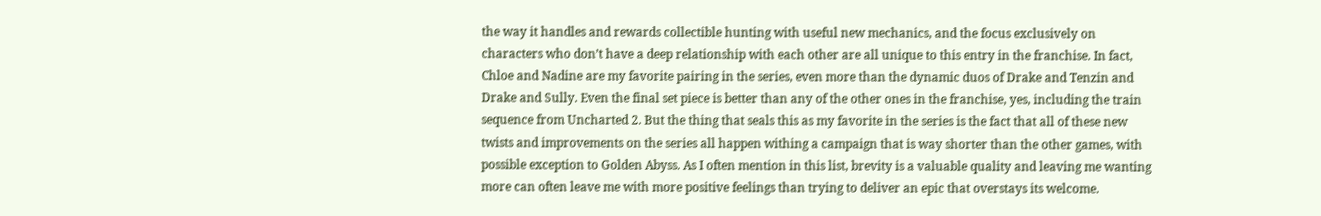the way it handles and rewards collectible hunting with useful new mechanics, and the focus exclusively on characters who don’t have a deep relationship with each other are all unique to this entry in the franchise. In fact, Chloe and Nadine are my favorite pairing in the series, even more than the dynamic duos of Drake and Tenzin and Drake and Sully. Even the final set piece is better than any of the other ones in the franchise, yes, including the train sequence from Uncharted 2. But the thing that seals this as my favorite in the series is the fact that all of these new twists and improvements on the series all happen withing a campaign that is way shorter than the other games, with possible exception to Golden Abyss. As I often mention in this list, brevity is a valuable quality and leaving me wanting more can often leave me with more positive feelings than trying to deliver an epic that overstays its welcome.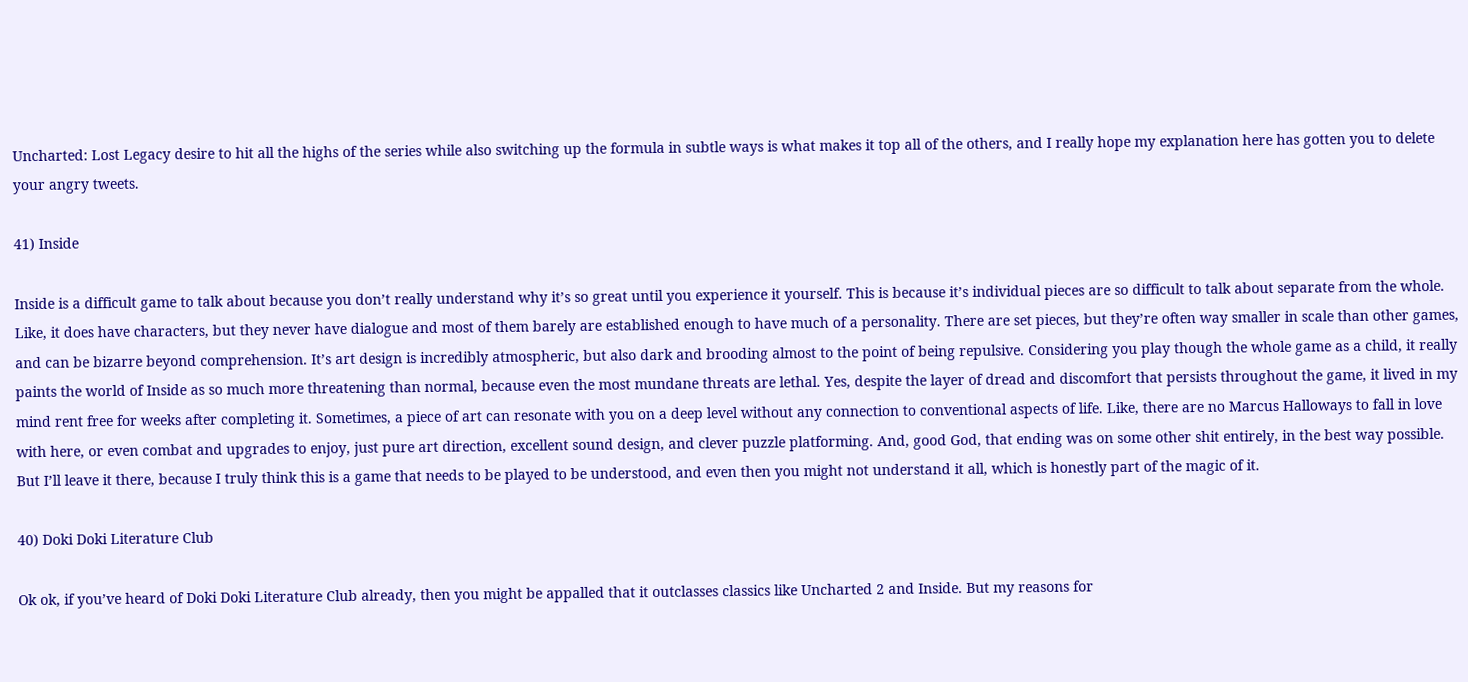Uncharted: Lost Legacy desire to hit all the highs of the series while also switching up the formula in subtle ways is what makes it top all of the others, and I really hope my explanation here has gotten you to delete your angry tweets.

41) Inside

Inside is a difficult game to talk about because you don’t really understand why it’s so great until you experience it yourself. This is because it’s individual pieces are so difficult to talk about separate from the whole. Like, it does have characters, but they never have dialogue and most of them barely are established enough to have much of a personality. There are set pieces, but they’re often way smaller in scale than other games, and can be bizarre beyond comprehension. It’s art design is incredibly atmospheric, but also dark and brooding almost to the point of being repulsive. Considering you play though the whole game as a child, it really paints the world of Inside as so much more threatening than normal, because even the most mundane threats are lethal. Yes, despite the layer of dread and discomfort that persists throughout the game, it lived in my mind rent free for weeks after completing it. Sometimes, a piece of art can resonate with you on a deep level without any connection to conventional aspects of life. Like, there are no Marcus Halloways to fall in love with here, or even combat and upgrades to enjoy, just pure art direction, excellent sound design, and clever puzzle platforming. And, good God, that ending was on some other shit entirely, in the best way possible. But I’ll leave it there, because I truly think this is a game that needs to be played to be understood, and even then you might not understand it all, which is honestly part of the magic of it.

40) Doki Doki Literature Club

Ok ok, if you’ve heard of Doki Doki Literature Club already, then you might be appalled that it outclasses classics like Uncharted 2 and Inside. But my reasons for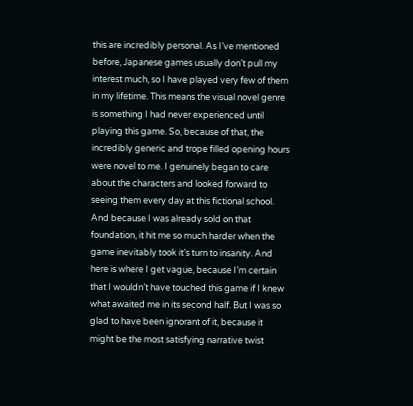this are incredibly personal. As I’ve mentioned before, Japanese games usually don’t pull my interest much, so I have played very few of them in my lifetime. This means the visual novel genre is something I had never experienced until playing this game. So, because of that, the incredibly generic and trope filled opening hours were novel to me. I genuinely began to care about the characters and looked forward to seeing them every day at this fictional school. And because I was already sold on that foundation, it hit me so much harder when the game inevitably took it’s turn to insanity. And here is where I get vague, because I’m certain that I wouldn’t have touched this game if I knew what awaited me in its second half. But I was so glad to have been ignorant of it, because it might be the most satisfying narrative twist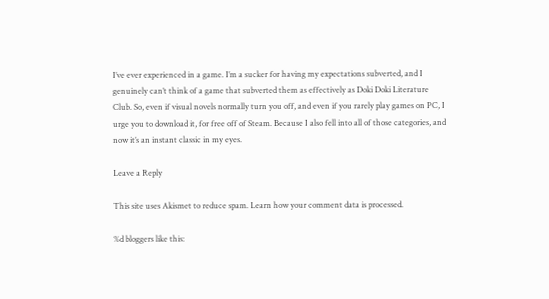I’ve ever experienced in a game. I’m a sucker for having my expectations subverted, and I genuinely can’t think of a game that subverted them as effectively as Doki Doki Literature Club. So, even if visual novels normally turn you off, and even if you rarely play games on PC, I urge you to download it, for free off of Steam. Because I also fell into all of those categories, and now it’s an instant classic in my eyes.

Leave a Reply

This site uses Akismet to reduce spam. Learn how your comment data is processed.

%d bloggers like this: